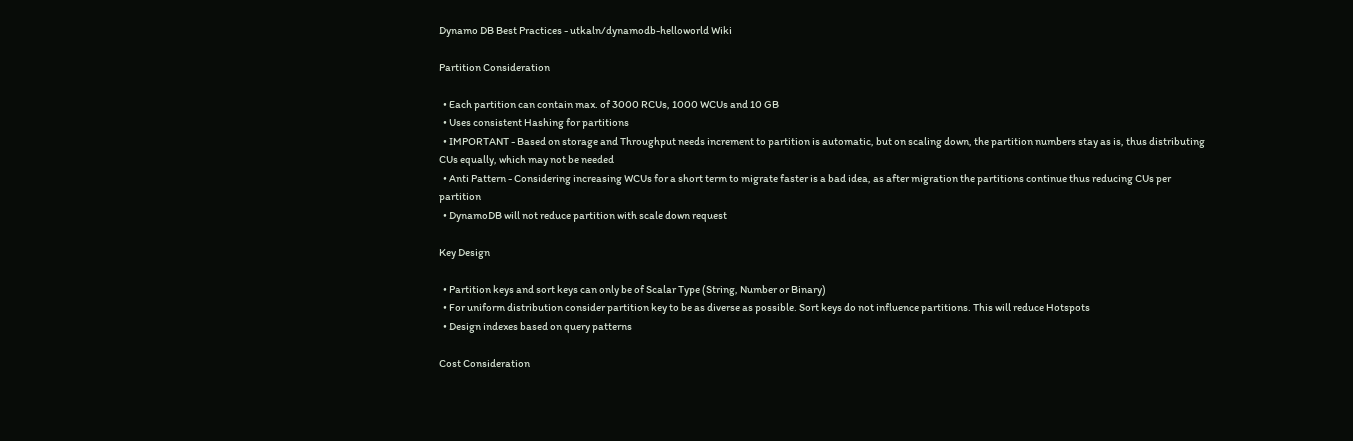Dynamo DB Best Practices - utkaln/dynamodb-helloworld Wiki

Partition Consideration

  • Each partition can contain max. of 3000 RCUs, 1000 WCUs and 10 GB
  • Uses consistent Hashing for partitions
  • IMPORTANT - Based on storage and Throughput needs increment to partition is automatic, but on scaling down, the partition numbers stay as is, thus distributing CUs equally, which may not be needed
  • Anti Pattern - Considering increasing WCUs for a short term to migrate faster is a bad idea, as after migration the partitions continue thus reducing CUs per partition
  • DynamoDB will not reduce partition with scale down request

Key Design

  • Partition keys and sort keys can only be of Scalar Type (String, Number or Binary)
  • For uniform distribution consider partition key to be as diverse as possible. Sort keys do not influence partitions. This will reduce Hotspots
  • Design indexes based on query patterns

Cost Consideration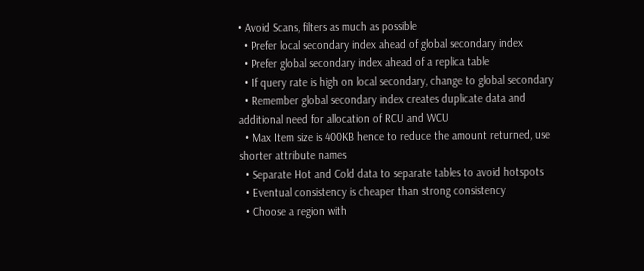• Avoid Scans, filters as much as possible
  • Prefer local secondary index ahead of global secondary index
  • Prefer global secondary index ahead of a replica table
  • If query rate is high on local secondary, change to global secondary
  • Remember global secondary index creates duplicate data and additional need for allocation of RCU and WCU
  • Max Item size is 400KB hence to reduce the amount returned, use shorter attribute names
  • Separate Hot and Cold data to separate tables to avoid hotspots
  • Eventual consistency is cheaper than strong consistency
  • Choose a region with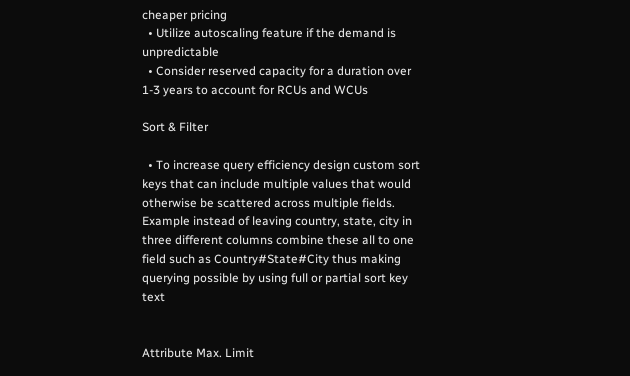cheaper pricing
  • Utilize autoscaling feature if the demand is unpredictable
  • Consider reserved capacity for a duration over 1-3 years to account for RCUs and WCUs

Sort & Filter

  • To increase query efficiency design custom sort keys that can include multiple values that would otherwise be scattered across multiple fields. Example instead of leaving country, state, city in three different columns combine these all to one field such as Country#State#City thus making querying possible by using full or partial sort key text


Attribute Max. Limit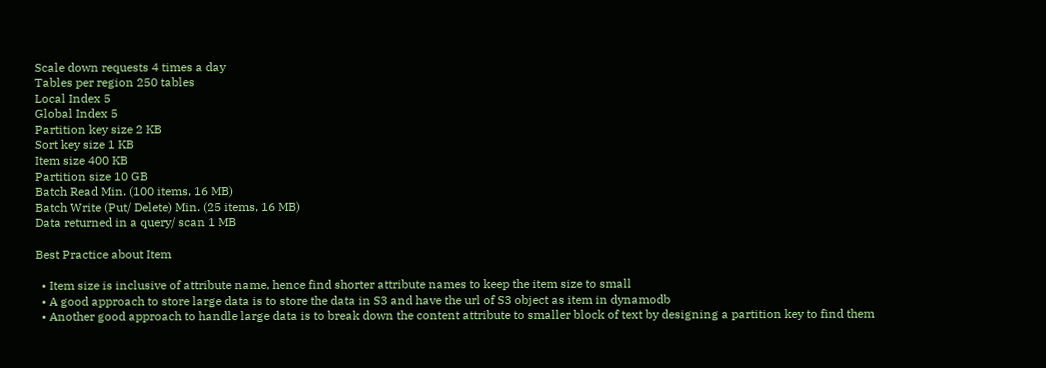Scale down requests 4 times a day
Tables per region 250 tables
Local Index 5
Global Index 5
Partition key size 2 KB
Sort key size 1 KB
Item size 400 KB
Partition size 10 GB
Batch Read Min. (100 items, 16 MB)
Batch Write (Put/ Delete) Min. (25 items, 16 MB)
Data returned in a query/ scan 1 MB

Best Practice about Item

  • Item size is inclusive of attribute name, hence find shorter attribute names to keep the item size to small
  • A good approach to store large data is to store the data in S3 and have the url of S3 object as item in dynamodb
  • Another good approach to handle large data is to break down the content attribute to smaller block of text by designing a partition key to find them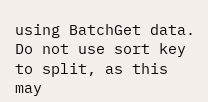using BatchGet data. Do not use sort key to split, as this may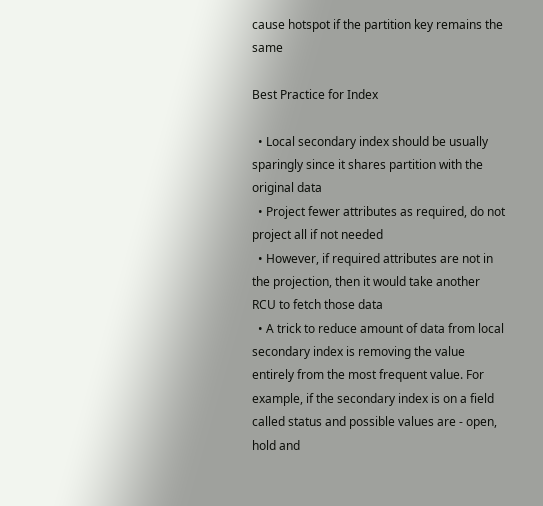cause hotspot if the partition key remains the same

Best Practice for Index

  • Local secondary index should be usually sparingly since it shares partition with the original data
  • Project fewer attributes as required, do not project all if not needed
  • However, if required attributes are not in the projection, then it would take another RCU to fetch those data
  • A trick to reduce amount of data from local secondary index is removing the value entirely from the most frequent value. For example, if the secondary index is on a field called status and possible values are - open, hold and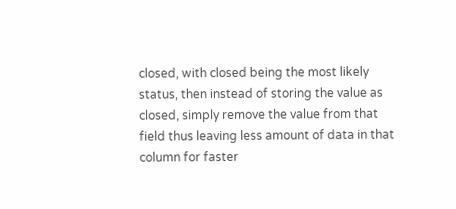closed, with closed being the most likely status, then instead of storing the value as closed, simply remove the value from that field thus leaving less amount of data in that column for faster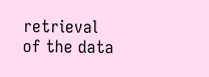retrieval of the data